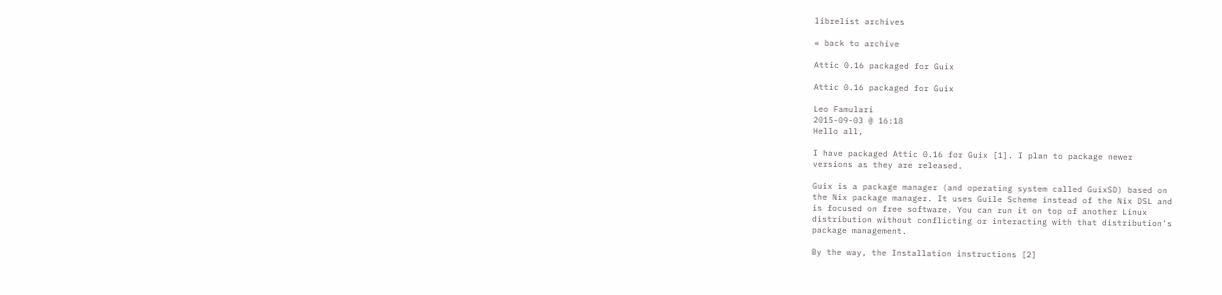librelist archives

« back to archive

Attic 0.16 packaged for Guix

Attic 0.16 packaged for Guix

Leo Famulari
2015-09-03 @ 16:18
Hello all,

I have packaged Attic 0.16 for Guix [1]. I plan to package newer
versions as they are released.

Guix is a package manager (and operating system called GuixSD) based on
the Nix package manager. It uses Guile Scheme instead of the Nix DSL and
is focused on free software. You can run it on top of another Linux
distribution without conflicting or interacting with that distribution's
package management.

By the way, the Installation instructions [2]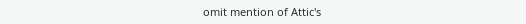omit mention of Attic's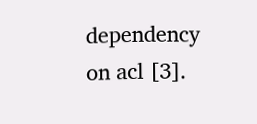dependency on acl [3].